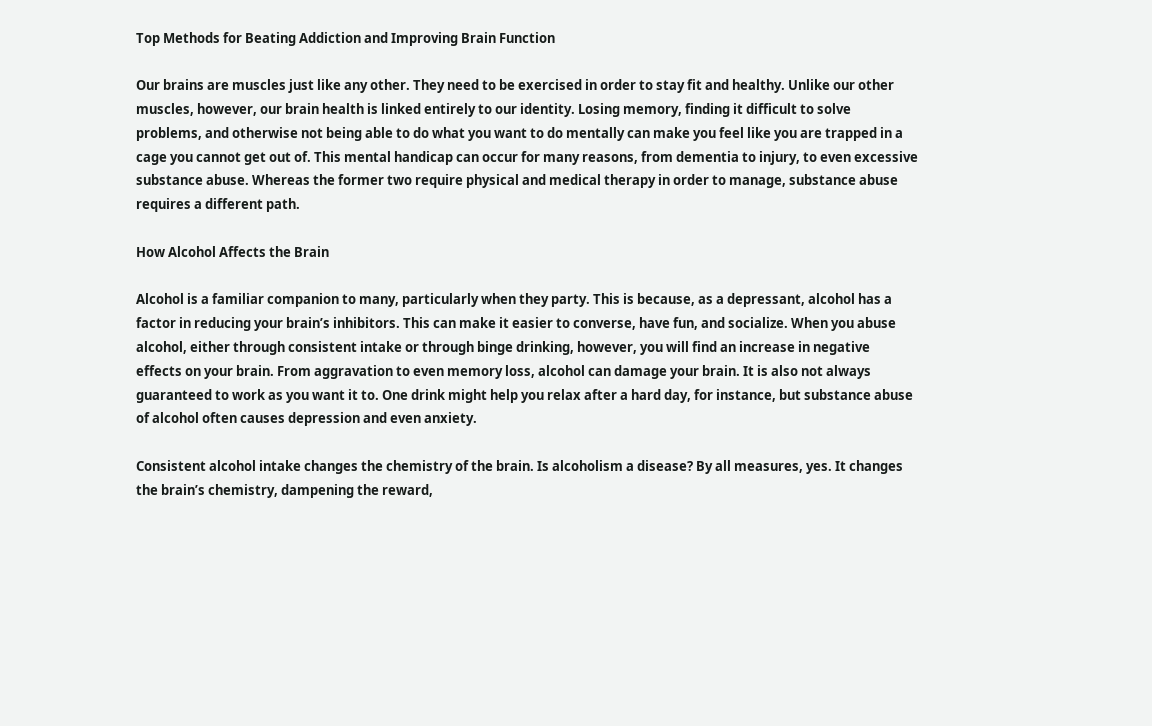Top Methods for Beating Addiction and Improving Brain Function

Our brains are muscles just like any other. They need to be exercised in order to stay fit and healthy. Unlike our other muscles, however, our brain health is linked entirely to our identity. Losing memory, finding it difficult to solve problems, and otherwise not being able to do what you want to do mentally can make you feel like you are trapped in a cage you cannot get out of. This mental handicap can occur for many reasons, from dementia to injury, to even excessive substance abuse. Whereas the former two require physical and medical therapy in order to manage, substance abuse requires a different path.

How Alcohol Affects the Brain

Alcohol is a familiar companion to many, particularly when they party. This is because, as a depressant, alcohol has a factor in reducing your brain’s inhibitors. This can make it easier to converse, have fun, and socialize. When you abuse alcohol, either through consistent intake or through binge drinking, however, you will find an increase in negative effects on your brain. From aggravation to even memory loss, alcohol can damage your brain. It is also not always guaranteed to work as you want it to. One drink might help you relax after a hard day, for instance, but substance abuse of alcohol often causes depression and even anxiety.

Consistent alcohol intake changes the chemistry of the brain. Is alcoholism a disease? By all measures, yes. It changes the brain’s chemistry, dampening the reward,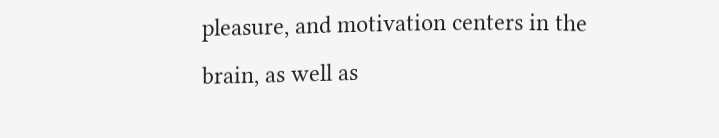pleasure, and motivation centers in the brain, as well as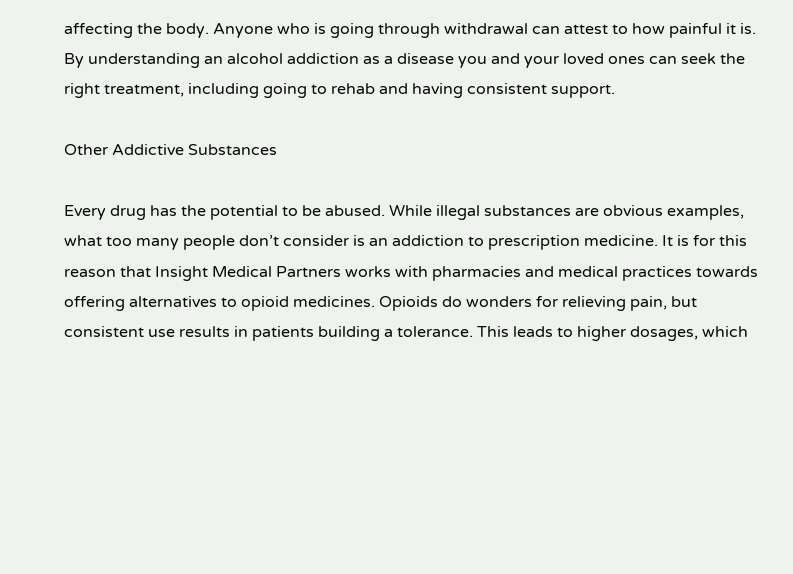affecting the body. Anyone who is going through withdrawal can attest to how painful it is. By understanding an alcohol addiction as a disease you and your loved ones can seek the right treatment, including going to rehab and having consistent support.

Other Addictive Substances

Every drug has the potential to be abused. While illegal substances are obvious examples, what too many people don’t consider is an addiction to prescription medicine. It is for this reason that Insight Medical Partners works with pharmacies and medical practices towards offering alternatives to opioid medicines. Opioids do wonders for relieving pain, but consistent use results in patients building a tolerance. This leads to higher dosages, which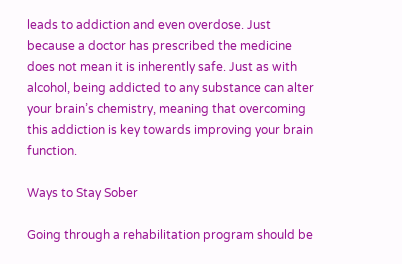leads to addiction and even overdose. Just because a doctor has prescribed the medicine does not mean it is inherently safe. Just as with alcohol, being addicted to any substance can alter your brain’s chemistry, meaning that overcoming this addiction is key towards improving your brain function.

Ways to Stay Sober

Going through a rehabilitation program should be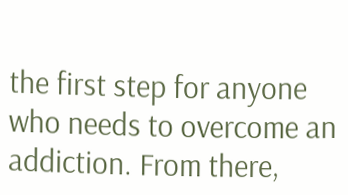the first step for anyone who needs to overcome an addiction. From there,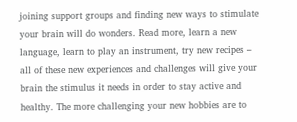joining support groups and finding new ways to stimulate your brain will do wonders. Read more, learn a new language, learn to play an instrument, try new recipes – all of these new experiences and challenges will give your brain the stimulus it needs in order to stay active and healthy. The more challenging your new hobbies are to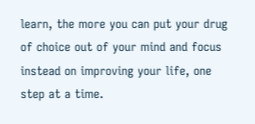learn, the more you can put your drug of choice out of your mind and focus instead on improving your life, one step at a time.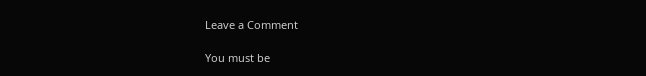Leave a Comment

You must be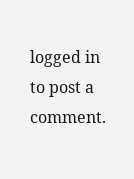logged in to post a comment.